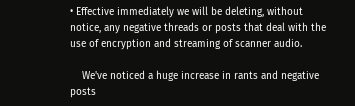• Effective immediately we will be deleting, without notice, any negative threads or posts that deal with the use of encryption and streaming of scanner audio.

    We've noticed a huge increase in rants and negative posts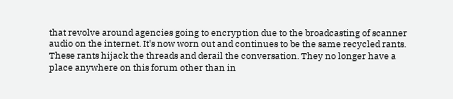that revolve around agencies going to encryption due to the broadcasting of scanner audio on the internet. It's now worn out and continues to be the same recycled rants. These rants hijack the threads and derail the conversation. They no longer have a place anywhere on this forum other than in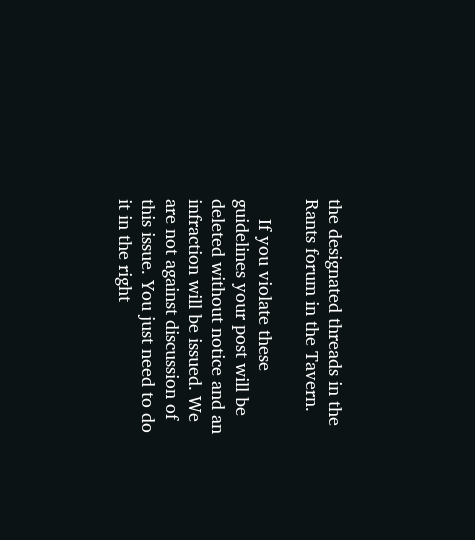the designated threads in the Rants forum in the Tavern.

    If you violate these guidelines your post will be deleted without notice and an infraction will be issued. We are not against discussion of this issue. You just need to do it in the right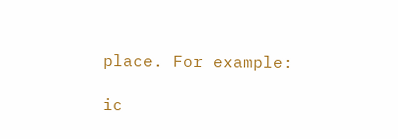place. For example:

ic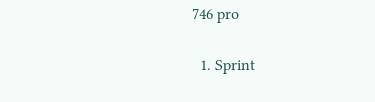746 pro

  1. Sprint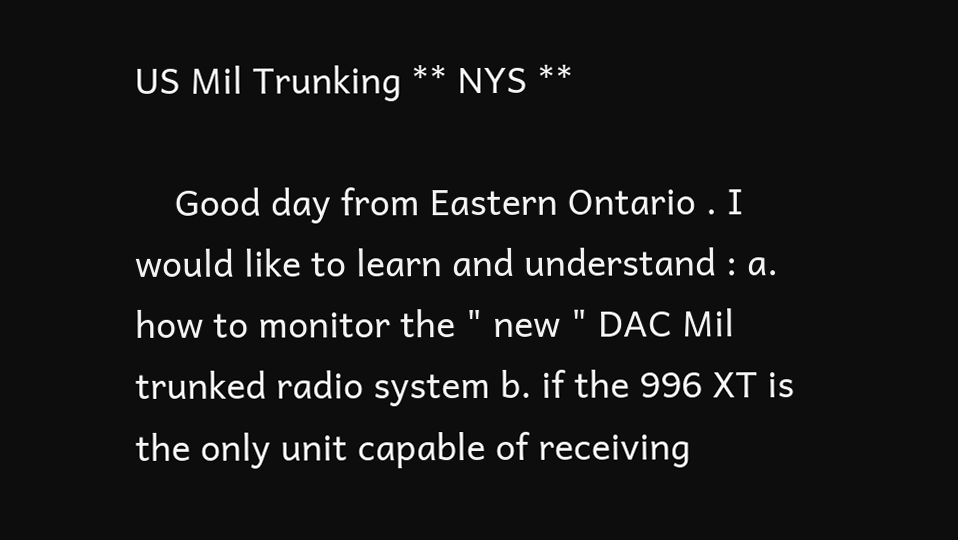US Mil Trunking ** NYS **

    Good day from Eastern Ontario . I would like to learn and understand : a. how to monitor the " new " DAC Mil trunked radio system b. if the 996 XT is the only unit capable of receiving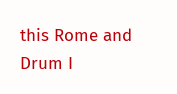this Rome and Drum I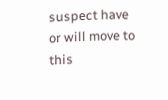suspect have or will move to this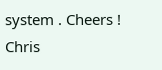system . Cheers ! Chris